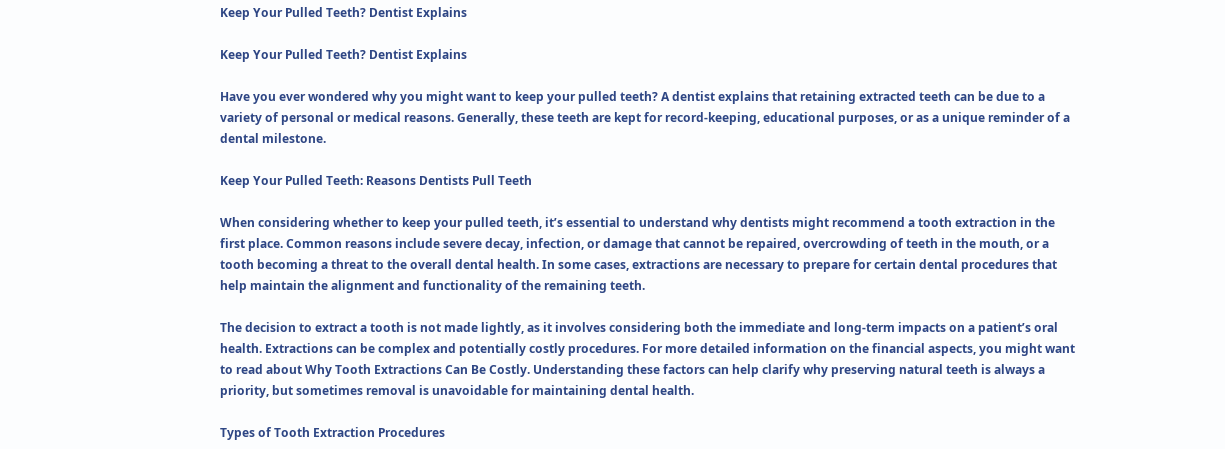Keep Your Pulled Teeth? Dentist Explains

Keep Your Pulled Teeth? Dentist Explains

Have you ever wondered why you might want to keep your pulled teeth? A dentist explains that retaining extracted teeth can be due to a variety of personal or medical reasons. Generally, these teeth are kept for record-keeping, educational purposes, or as a unique reminder of a dental milestone.

Keep Your Pulled Teeth: Reasons Dentists Pull Teeth

When considering whether to keep your pulled teeth, it’s essential to understand why dentists might recommend a tooth extraction in the first place. Common reasons include severe decay, infection, or damage that cannot be repaired, overcrowding of teeth in the mouth, or a tooth becoming a threat to the overall dental health. In some cases, extractions are necessary to prepare for certain dental procedures that help maintain the alignment and functionality of the remaining teeth.

The decision to extract a tooth is not made lightly, as it involves considering both the immediate and long-term impacts on a patient’s oral health. Extractions can be complex and potentially costly procedures. For more detailed information on the financial aspects, you might want to read about Why Tooth Extractions Can Be Costly. Understanding these factors can help clarify why preserving natural teeth is always a priority, but sometimes removal is unavoidable for maintaining dental health.

Types of Tooth Extraction Procedures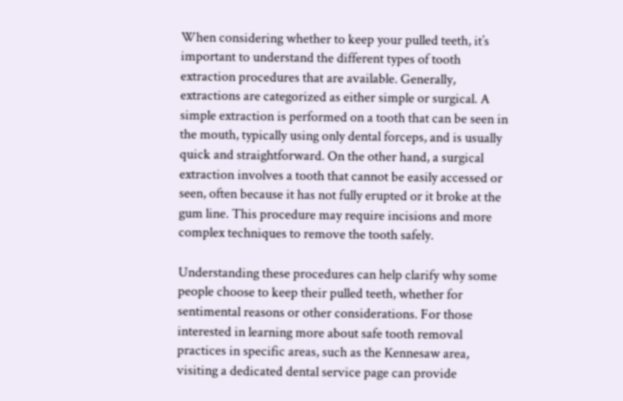When considering whether to keep your pulled teeth, it’s important to understand the different types of tooth extraction procedures that are available. Generally, extractions are categorized as either simple or surgical. A simple extraction is performed on a tooth that can be seen in the mouth, typically using only dental forceps, and is usually quick and straightforward. On the other hand, a surgical extraction involves a tooth that cannot be easily accessed or seen, often because it has not fully erupted or it broke at the gum line. This procedure may require incisions and more complex techniques to remove the tooth safely.

Understanding these procedures can help clarify why some people choose to keep their pulled teeth, whether for sentimental reasons or other considerations. For those interested in learning more about safe tooth removal practices in specific areas, such as the Kennesaw area, visiting a dedicated dental service page can provide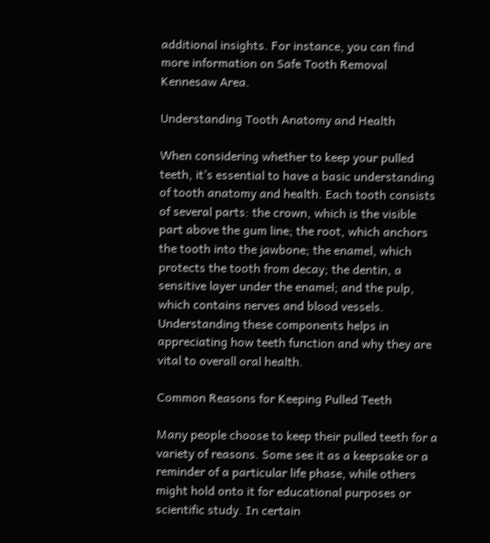additional insights. For instance, you can find more information on Safe Tooth Removal Kennesaw Area.

Understanding Tooth Anatomy and Health

When considering whether to keep your pulled teeth, it’s essential to have a basic understanding of tooth anatomy and health. Each tooth consists of several parts: the crown, which is the visible part above the gum line; the root, which anchors the tooth into the jawbone; the enamel, which protects the tooth from decay; the dentin, a sensitive layer under the enamel; and the pulp, which contains nerves and blood vessels. Understanding these components helps in appreciating how teeth function and why they are vital to overall oral health.

Common Reasons for Keeping Pulled Teeth

Many people choose to keep their pulled teeth for a variety of reasons. Some see it as a keepsake or a reminder of a particular life phase, while others might hold onto it for educational purposes or scientific study. In certain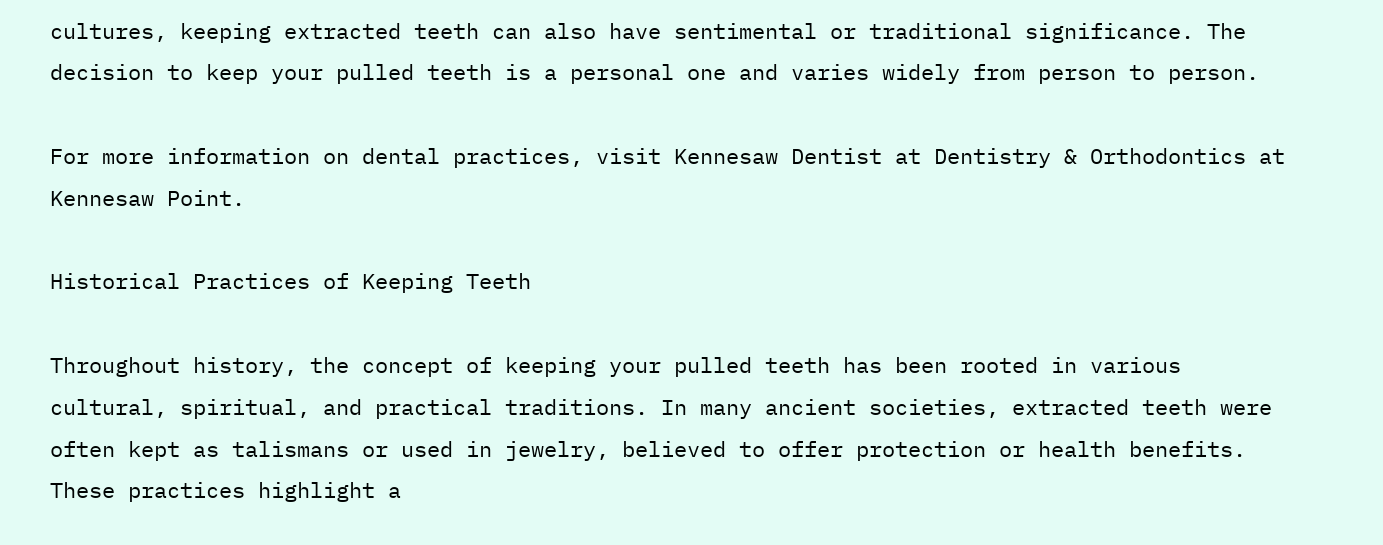cultures, keeping extracted teeth can also have sentimental or traditional significance. The decision to keep your pulled teeth is a personal one and varies widely from person to person.

For more information on dental practices, visit Kennesaw Dentist at Dentistry & Orthodontics at Kennesaw Point.

Historical Practices of Keeping Teeth

Throughout history, the concept of keeping your pulled teeth has been rooted in various cultural, spiritual, and practical traditions. In many ancient societies, extracted teeth were often kept as talismans or used in jewelry, believed to offer protection or health benefits. These practices highlight a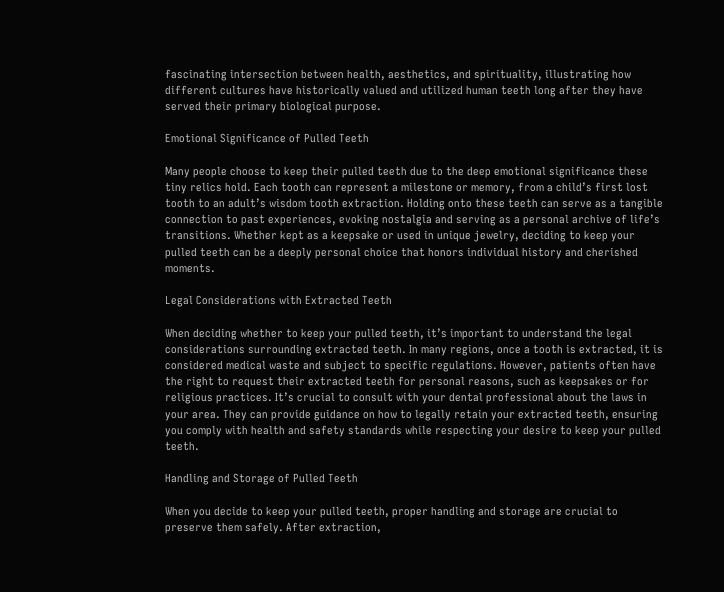fascinating intersection between health, aesthetics, and spirituality, illustrating how different cultures have historically valued and utilized human teeth long after they have served their primary biological purpose.

Emotional Significance of Pulled Teeth

Many people choose to keep their pulled teeth due to the deep emotional significance these tiny relics hold. Each tooth can represent a milestone or memory, from a child’s first lost tooth to an adult’s wisdom tooth extraction. Holding onto these teeth can serve as a tangible connection to past experiences, evoking nostalgia and serving as a personal archive of life’s transitions. Whether kept as a keepsake or used in unique jewelry, deciding to keep your pulled teeth can be a deeply personal choice that honors individual history and cherished moments.

Legal Considerations with Extracted Teeth

When deciding whether to keep your pulled teeth, it’s important to understand the legal considerations surrounding extracted teeth. In many regions, once a tooth is extracted, it is considered medical waste and subject to specific regulations. However, patients often have the right to request their extracted teeth for personal reasons, such as keepsakes or for religious practices. It’s crucial to consult with your dental professional about the laws in your area. They can provide guidance on how to legally retain your extracted teeth, ensuring you comply with health and safety standards while respecting your desire to keep your pulled teeth.

Handling and Storage of Pulled Teeth

When you decide to keep your pulled teeth, proper handling and storage are crucial to preserve them safely. After extraction,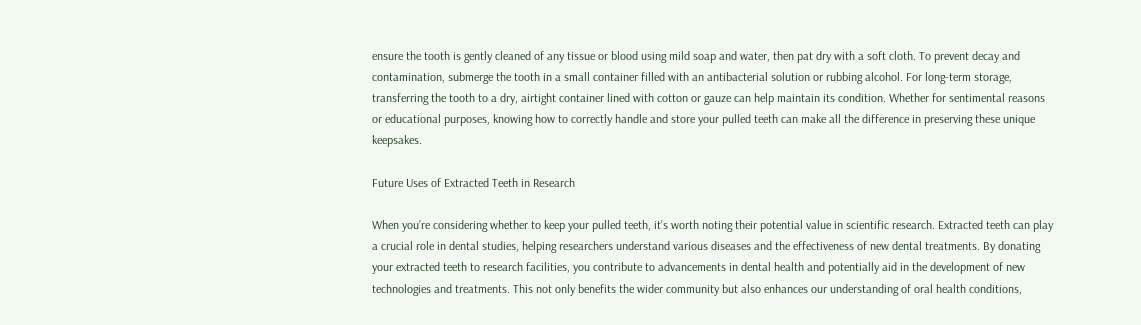ensure the tooth is gently cleaned of any tissue or blood using mild soap and water, then pat dry with a soft cloth. To prevent decay and contamination, submerge the tooth in a small container filled with an antibacterial solution or rubbing alcohol. For long-term storage, transferring the tooth to a dry, airtight container lined with cotton or gauze can help maintain its condition. Whether for sentimental reasons or educational purposes, knowing how to correctly handle and store your pulled teeth can make all the difference in preserving these unique keepsakes.

Future Uses of Extracted Teeth in Research

When you’re considering whether to keep your pulled teeth, it’s worth noting their potential value in scientific research. Extracted teeth can play a crucial role in dental studies, helping researchers understand various diseases and the effectiveness of new dental treatments. By donating your extracted teeth to research facilities, you contribute to advancements in dental health and potentially aid in the development of new technologies and treatments. This not only benefits the wider community but also enhances our understanding of oral health conditions,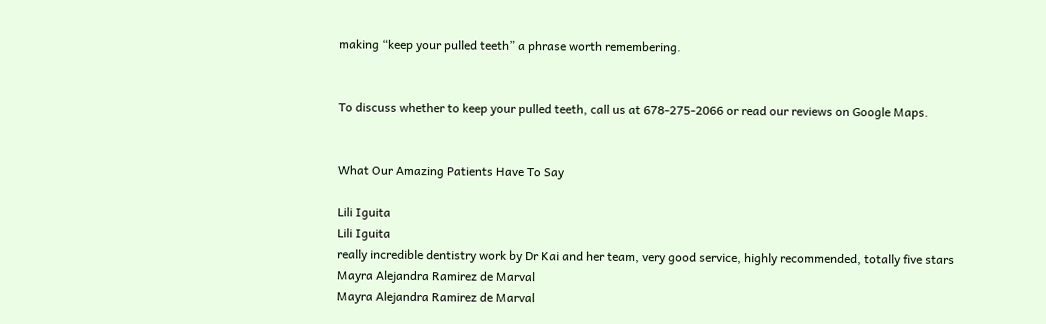making “keep your pulled teeth” a phrase worth remembering.


To discuss whether to keep your pulled teeth, call us at 678-275-2066 or read our reviews on Google Maps.


What Our Amazing Patients Have To Say

Lili Iguita
Lili Iguita
really incredible dentistry work by Dr Kai and her team, very good service, highly recommended, totally five stars
Mayra Alejandra Ramirez de Marval
Mayra Alejandra Ramirez de Marval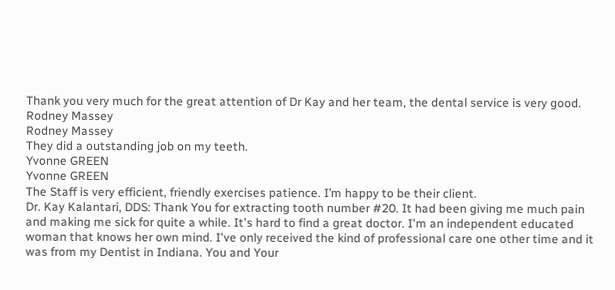Thank you very much for the great attention of Dr Kay and her team, the dental service is very good.
Rodney Massey
Rodney Massey
They did a outstanding job on my teeth.
Yvonne GREEN
Yvonne GREEN
The Staff is very efficient, friendly exercises patience. I’m happy to be their client.
Dr. Kay Kalantari, DDS: Thank You for extracting tooth number #20. It had been giving me much pain and making me sick for quite a while. It's hard to find a great doctor. I'm an independent educated woman that knows her own mind. I've only received the kind of professional care one other time and it was from my Dentist in Indiana. You and Your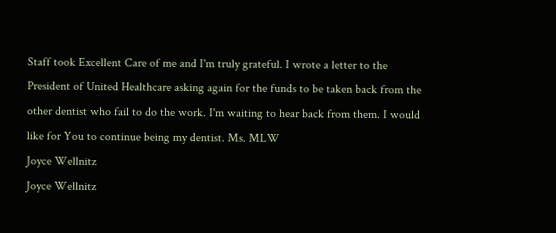Staff took Excellent Care of me and I'm truly grateful. I wrote a letter to the President of United Healthcare asking again for the funds to be taken back from the other dentist who fail to do the work. I'm waiting to hear back from them. I would like for You to continue being my dentist. Ms. MLW
Joyce Wellnitz
Joyce Wellnitz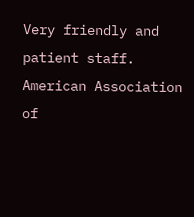Very friendly and patient staff.
American Association of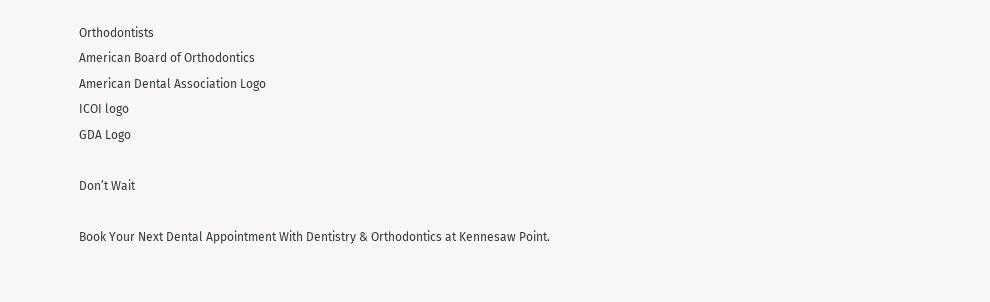Orthodontists
American Board of Orthodontics
American Dental Association Logo
ICOI logo
GDA Logo

Don’t Wait

Book Your Next Dental Appointment With Dentistry & Orthodontics at Kennesaw Point.